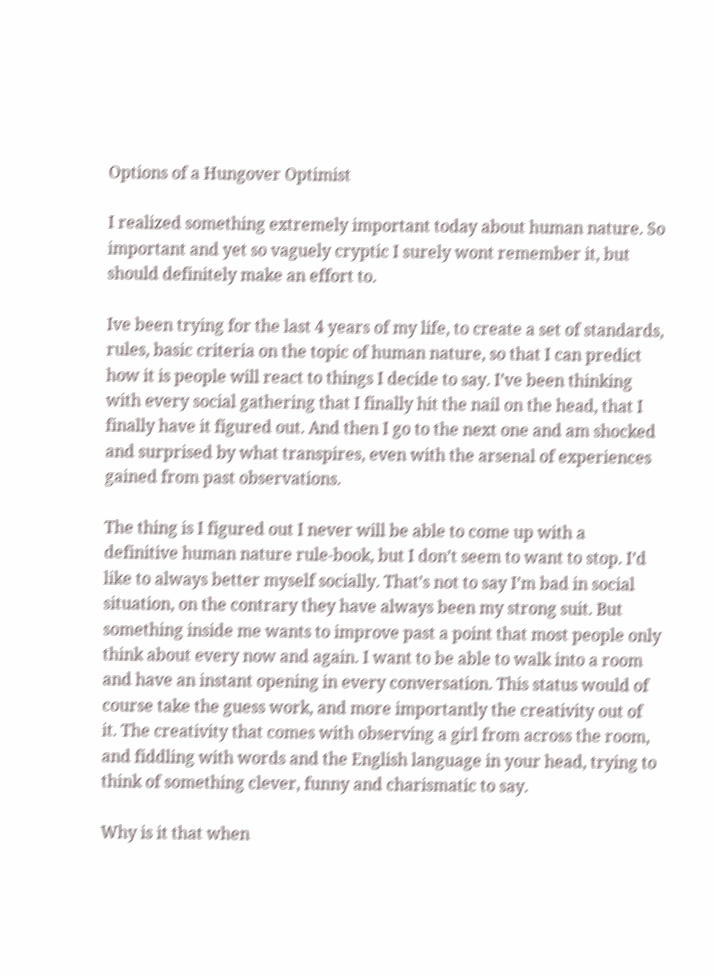Options of a Hungover Optimist

I realized something extremely important today about human nature. So important and yet so vaguely cryptic I surely wont remember it, but should definitely make an effort to.

Ive been trying for the last 4 years of my life, to create a set of standards, rules, basic criteria on the topic of human nature, so that I can predict how it is people will react to things I decide to say. I’ve been thinking with every social gathering that I finally hit the nail on the head, that I finally have it figured out. And then I go to the next one and am shocked and surprised by what transpires, even with the arsenal of experiences gained from past observations.

The thing is I figured out I never will be able to come up with a definitive human nature rule-book, but I don’t seem to want to stop. I’d like to always better myself socially. That’s not to say I’m bad in social situation, on the contrary they have always been my strong suit. But something inside me wants to improve past a point that most people only think about every now and again. I want to be able to walk into a room and have an instant opening in every conversation. This status would of course take the guess work, and more importantly the creativity out of it. The creativity that comes with observing a girl from across the room, and fiddling with words and the English language in your head, trying to think of something clever, funny and charismatic to say.

Why is it that when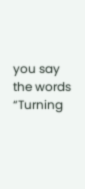you say the words “Turning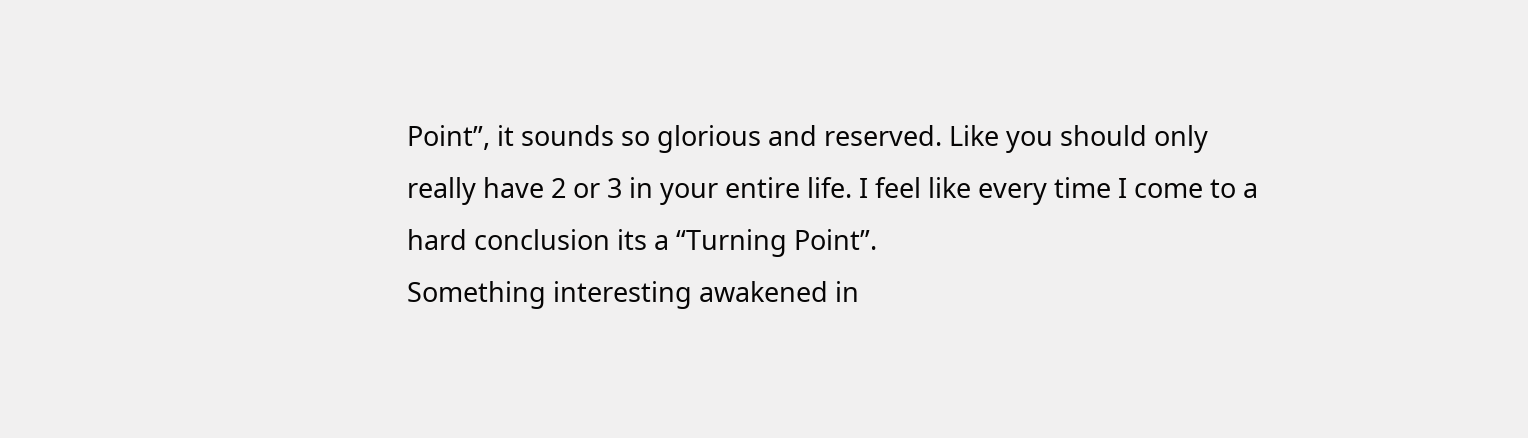Point”, it sounds so glorious and reserved. Like you should only really have 2 or 3 in your entire life. I feel like every time I come to a hard conclusion its a “Turning Point”.
Something interesting awakened in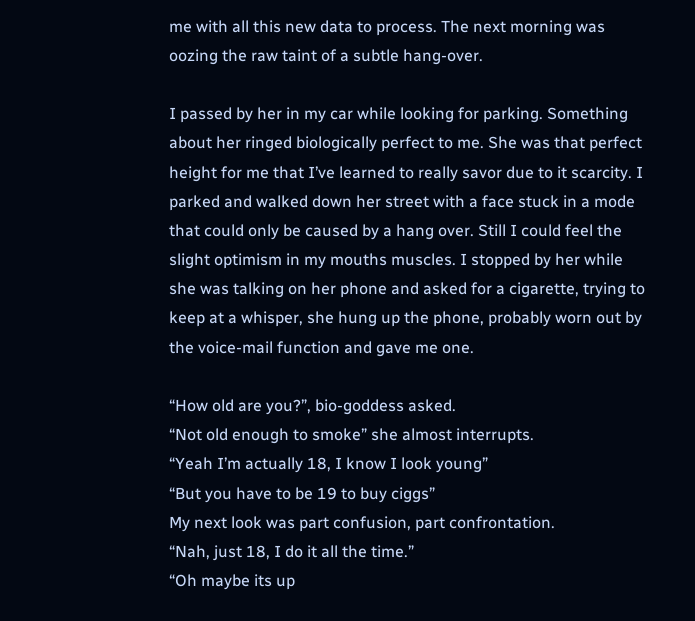me with all this new data to process. The next morning was oozing the raw taint of a subtle hang-over.

I passed by her in my car while looking for parking. Something about her ringed biologically perfect to me. She was that perfect height for me that I’ve learned to really savor due to it scarcity. I parked and walked down her street with a face stuck in a mode that could only be caused by a hang over. Still I could feel the slight optimism in my mouths muscles. I stopped by her while she was talking on her phone and asked for a cigarette, trying to keep at a whisper, she hung up the phone, probably worn out by the voice-mail function and gave me one.

“How old are you?”, bio-goddess asked.
“Not old enough to smoke” she almost interrupts.
“Yeah I’m actually 18, I know I look young”
“But you have to be 19 to buy ciggs”
My next look was part confusion, part confrontation.
“Nah, just 18, I do it all the time.”
“Oh maybe its up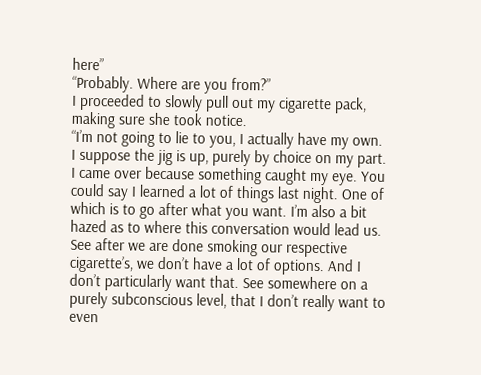here”
“Probably. Where are you from?”
I proceeded to slowly pull out my cigarette pack, making sure she took notice.
“I’m not going to lie to you, I actually have my own. I suppose the jig is up, purely by choice on my part. I came over because something caught my eye. You could say I learned a lot of things last night. One of which is to go after what you want. I’m also a bit hazed as to where this conversation would lead us. See after we are done smoking our respective cigarette’s, we don’t have a lot of options. And I don’t particularly want that. See somewhere on a purely subconscious level, that I don’t really want to even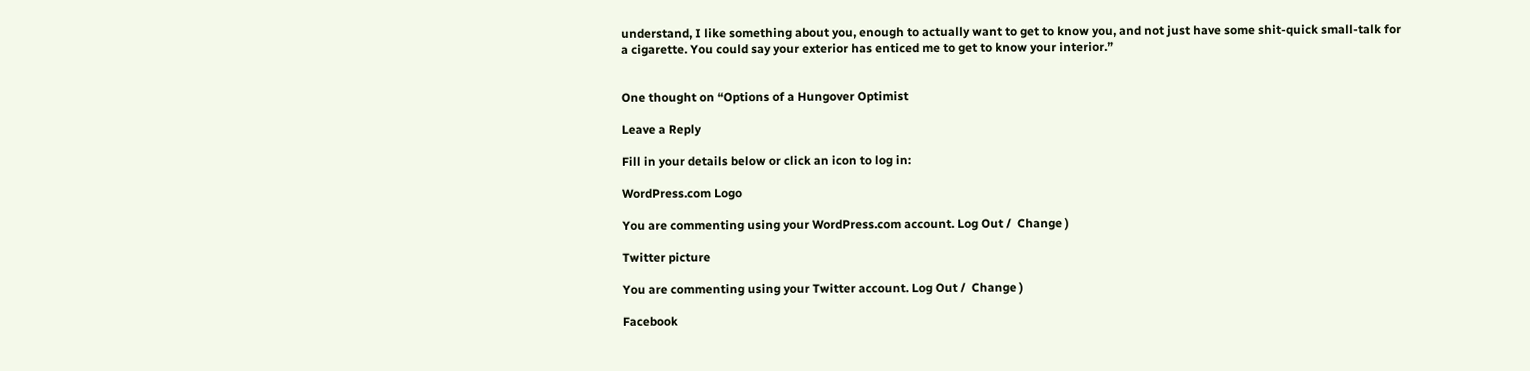understand, I like something about you, enough to actually want to get to know you, and not just have some shit-quick small-talk for a cigarette. You could say your exterior has enticed me to get to know your interior.”


One thought on “Options of a Hungover Optimist

Leave a Reply

Fill in your details below or click an icon to log in:

WordPress.com Logo

You are commenting using your WordPress.com account. Log Out /  Change )

Twitter picture

You are commenting using your Twitter account. Log Out /  Change )

Facebook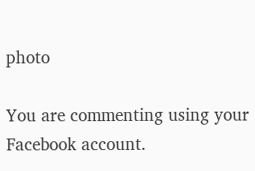photo

You are commenting using your Facebook account.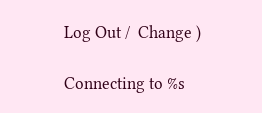Log Out /  Change )

Connecting to %s